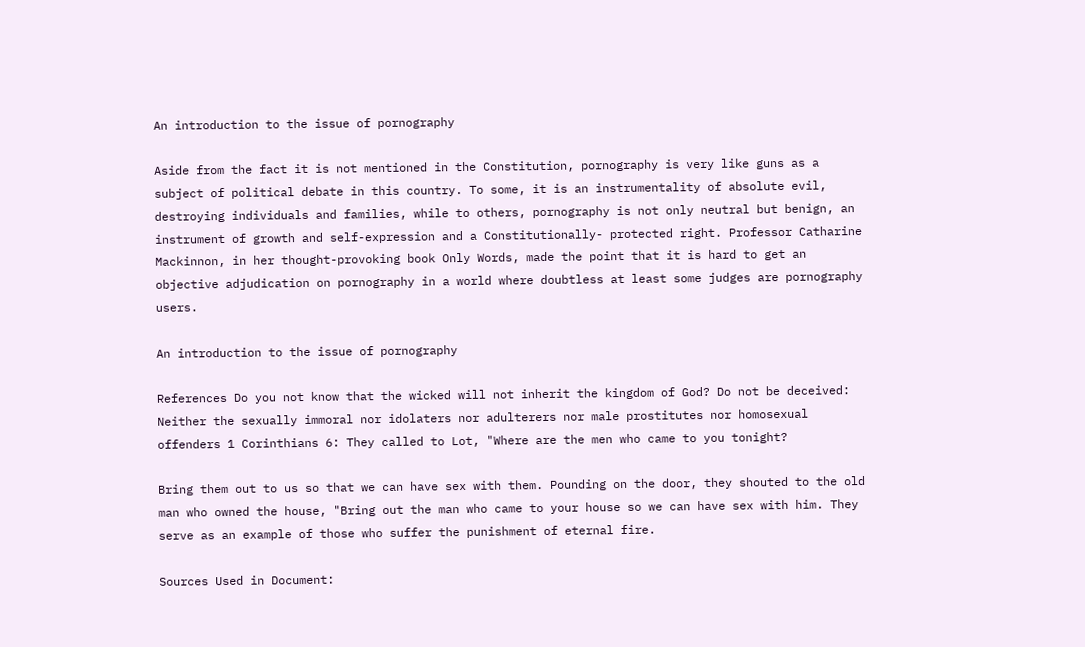An introduction to the issue of pornography

Aside from the fact it is not mentioned in the Constitution, pornography is very like guns as a subject of political debate in this country. To some, it is an instrumentality of absolute evil, destroying individuals and families, while to others, pornography is not only neutral but benign, an instrument of growth and self-expression and a Constitutionally- protected right. Professor Catharine Mackinnon, in her thought-provoking book Only Words, made the point that it is hard to get an objective adjudication on pornography in a world where doubtless at least some judges are pornography users.

An introduction to the issue of pornography

References Do you not know that the wicked will not inherit the kingdom of God? Do not be deceived: Neither the sexually immoral nor idolaters nor adulterers nor male prostitutes nor homosexual offenders 1 Corinthians 6: They called to Lot, "Where are the men who came to you tonight?

Bring them out to us so that we can have sex with them. Pounding on the door, they shouted to the old man who owned the house, "Bring out the man who came to your house so we can have sex with him. They serve as an example of those who suffer the punishment of eternal fire.

Sources Used in Document: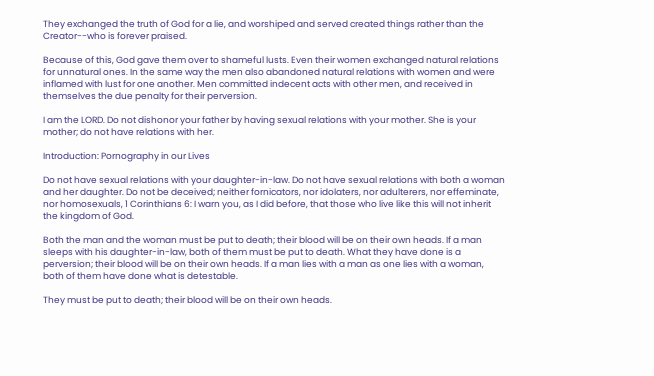They exchanged the truth of God for a lie, and worshiped and served created things rather than the Creator--who is forever praised.

Because of this, God gave them over to shameful lusts. Even their women exchanged natural relations for unnatural ones. In the same way the men also abandoned natural relations with women and were inflamed with lust for one another. Men committed indecent acts with other men, and received in themselves the due penalty for their perversion.

I am the LORD. Do not dishonor your father by having sexual relations with your mother. She is your mother; do not have relations with her.

Introduction: Pornography in our Lives

Do not have sexual relations with your daughter-in-law. Do not have sexual relations with both a woman and her daughter. Do not be deceived; neither fornicators, nor idolaters, nor adulterers, nor effeminate, nor homosexuals, 1 Corinthians 6: I warn you, as I did before, that those who live like this will not inherit the kingdom of God.

Both the man and the woman must be put to death; their blood will be on their own heads. If a man sleeps with his daughter-in-law, both of them must be put to death. What they have done is a perversion; their blood will be on their own heads. If a man lies with a man as one lies with a woman, both of them have done what is detestable.

They must be put to death; their blood will be on their own heads.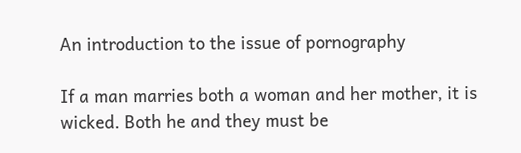An introduction to the issue of pornography

If a man marries both a woman and her mother, it is wicked. Both he and they must be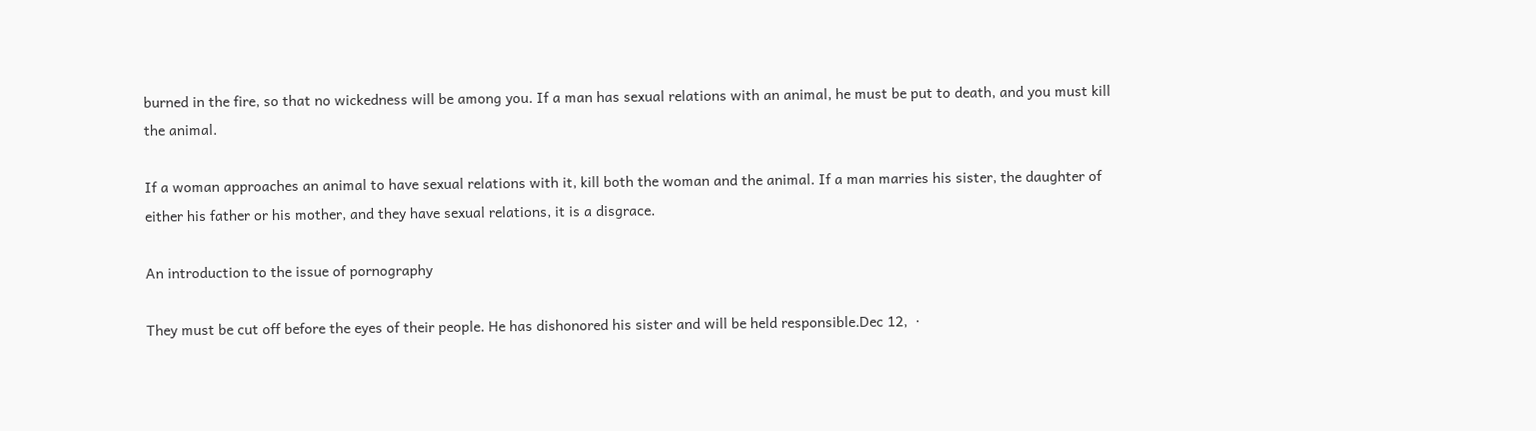burned in the fire, so that no wickedness will be among you. If a man has sexual relations with an animal, he must be put to death, and you must kill the animal.

If a woman approaches an animal to have sexual relations with it, kill both the woman and the animal. If a man marries his sister, the daughter of either his father or his mother, and they have sexual relations, it is a disgrace.

An introduction to the issue of pornography

They must be cut off before the eyes of their people. He has dishonored his sister and will be held responsible.Dec 12,  ·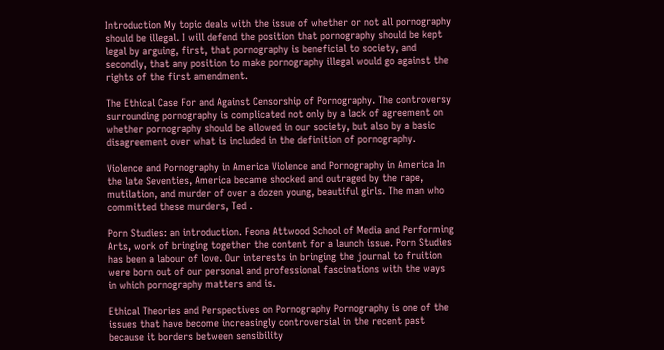Introduction My topic deals with the issue of whether or not all pornography should be illegal. I will defend the position that pornography should be kept legal by arguing, first, that pornography is beneficial to society, and secondly, that any position to make pornography illegal would go against the rights of the first amendment.

The Ethical Case For and Against Censorship of Pornography. The controversy surrounding pornography is complicated not only by a lack of agreement on whether pornography should be allowed in our society, but also by a basic disagreement over what is included in the definition of pornography.

Violence and Pornography in America Violence and Pornography in America In the late Seventies, America became shocked and outraged by the rape, mutilation, and murder of over a dozen young, beautiful girls. The man who committed these murders, Ted .

Porn Studies: an introduction. Feona Attwood School of Media and Performing Arts, work of bringing together the content for a launch issue. Porn Studies has been a labour of love. Our interests in bringing the journal to fruition were born out of our personal and professional fascinations with the ways in which pornography matters and is.

Ethical Theories and Perspectives on Pornography Pornography is one of the issues that have become increasingly controversial in the recent past because it borders between sensibility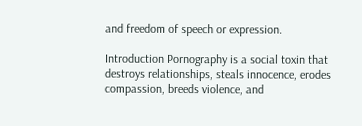and freedom of speech or expression.

Introduction Pornography is a social toxin that destroys relationships, steals innocence, erodes compassion, breeds violence, and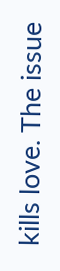kills love. The issue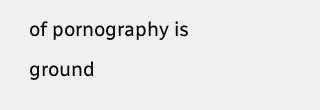of pornography is ground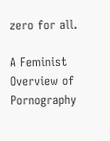zero for all.

A Feminist Overview of Pornography